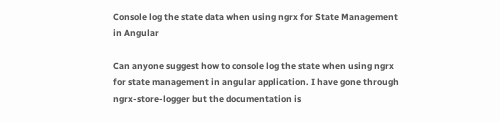Console log the state data when using ngrx for State Management in Angular

Can anyone suggest how to console log the state when using ngrx for state management in angular application. I have gone through ngrx-store-logger but the documentation is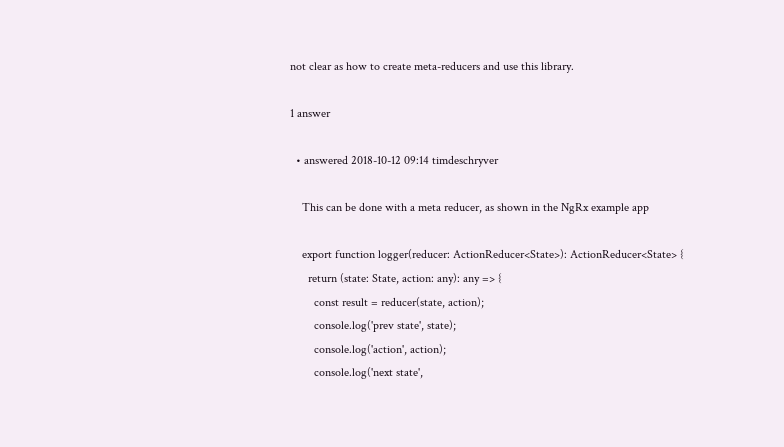not clear as how to create meta-reducers and use this library.

1 answer

  • answered 2018-10-12 09:14 timdeschryver

    This can be done with a meta reducer, as shown in the NgRx example app

    export function logger(reducer: ActionReducer<State>): ActionReducer<State> {
      return (state: State, action: any): any => {
        const result = reducer(state, action);
        console.log('prev state', state);
        console.log('action', action);
        console.log('next state',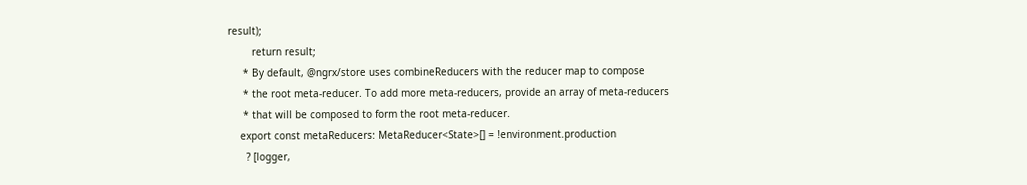result);
        return result;
     * By default, @ngrx/store uses combineReducers with the reducer map to compose
     * the root meta-reducer. To add more meta-reducers, provide an array of meta-reducers
     * that will be composed to form the root meta-reducer.
    export const metaReducers: MetaReducer<State>[] = !environment.production
      ? [logger,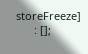storeFreeze]
      : [];